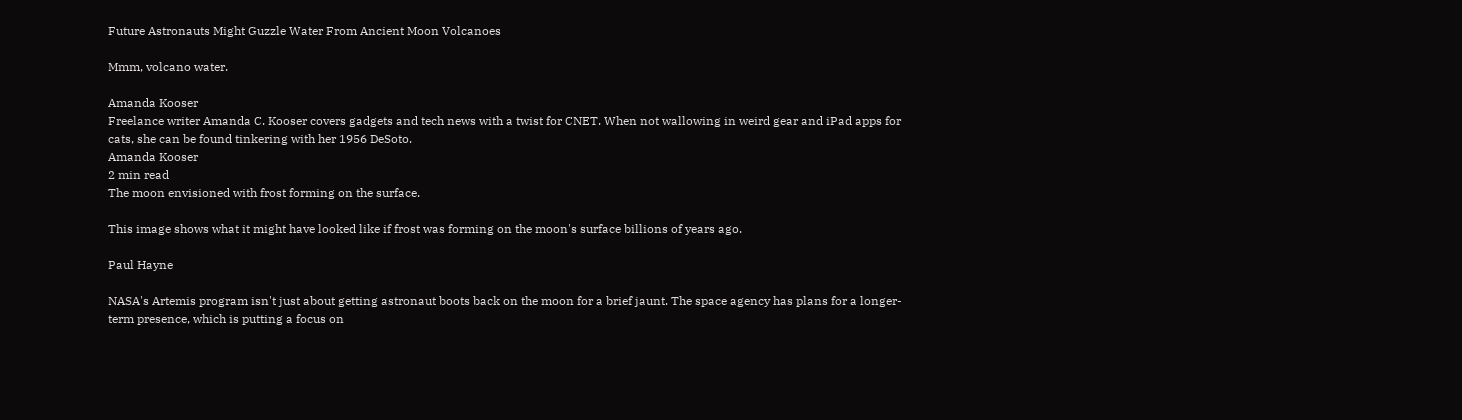Future Astronauts Might Guzzle Water From Ancient Moon Volcanoes

Mmm, volcano water.

Amanda Kooser
Freelance writer Amanda C. Kooser covers gadgets and tech news with a twist for CNET. When not wallowing in weird gear and iPad apps for cats, she can be found tinkering with her 1956 DeSoto.
Amanda Kooser
2 min read
The moon envisioned with frost forming on the surface.

This image shows what it might have looked like if frost was forming on the moon's surface billions of years ago.

Paul Hayne

NASA's Artemis program isn't just about getting astronaut boots back on the moon for a brief jaunt. The space agency has plans for a longer-term presence, which is putting a focus on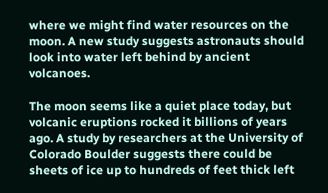where we might find water resources on the moon. A new study suggests astronauts should look into water left behind by ancient volcanoes.

The moon seems like a quiet place today, but volcanic eruptions rocked it billions of years ago. A study by researchers at the University of Colorado Boulder suggests there could be sheets of ice up to hundreds of feet thick left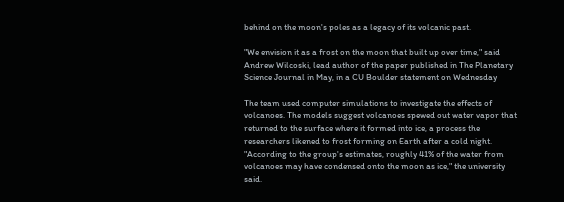behind on the moon's poles as a legacy of its volcanic past.

"We envision it as a frost on the moon that built up over time," said Andrew Wilcoski, lead author of the paper published in The Planetary Science Journal in May, in a CU Boulder statement on Wednesday

The team used computer simulations to investigate the effects of volcanoes. The models suggest volcanoes spewed out water vapor that returned to the surface where it formed into ice, a process the researchers likened to frost forming on Earth after a cold night. "According to the group's estimates, roughly 41% of the water from volcanoes may have condensed onto the moon as ice," the university said.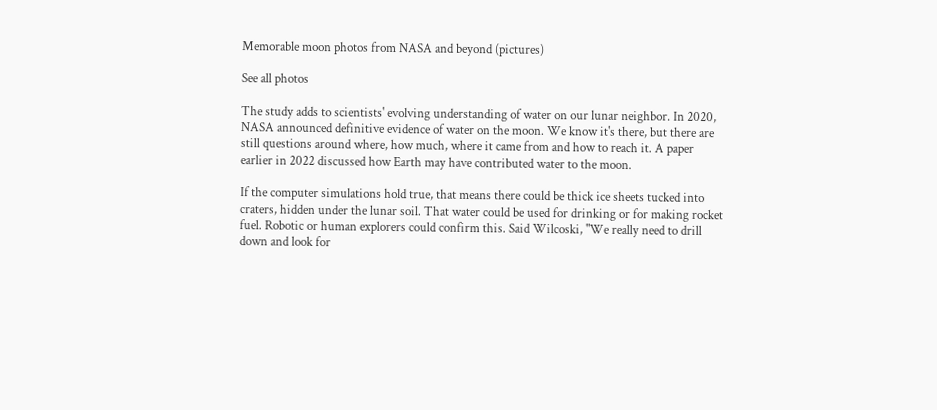Memorable moon photos from NASA and beyond (pictures)

See all photos

The study adds to scientists' evolving understanding of water on our lunar neighbor. In 2020, NASA announced definitive evidence of water on the moon. We know it's there, but there are still questions around where, how much, where it came from and how to reach it. A paper earlier in 2022 discussed how Earth may have contributed water to the moon.

If the computer simulations hold true, that means there could be thick ice sheets tucked into craters, hidden under the lunar soil. That water could be used for drinking or for making rocket fuel. Robotic or human explorers could confirm this. Said Wilcoski, "We really need to drill down and look for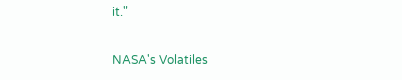it."

NASA's Volatiles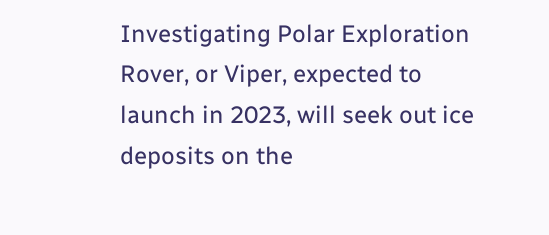Investigating Polar Exploration Rover, or Viper, expected to launch in 2023, will seek out ice deposits on the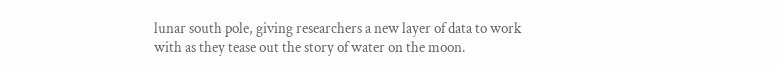lunar south pole, giving researchers a new layer of data to work with as they tease out the story of water on the moon.